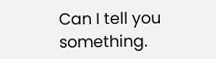Can I tell you something.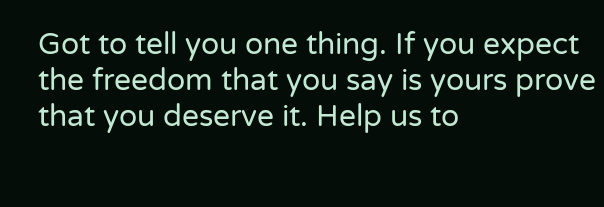Got to tell you one thing. If you expect the freedom that you say is yours prove that you deserve it. Help us to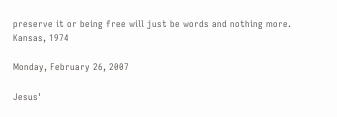preserve it or being free will just be words and nothing more.
Kansas, 1974

Monday, February 26, 2007

Jesus'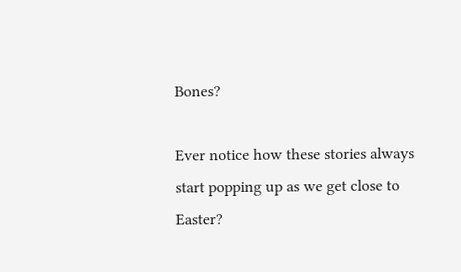Bones?

Ever notice how these stories always start popping up as we get close to Easter?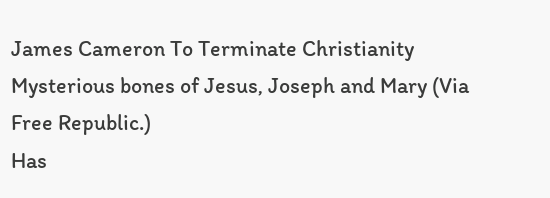James Cameron To Terminate Christianity
Mysterious bones of Jesus, Joseph and Mary (Via Free Republic.)
Has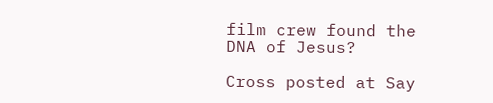film crew found the DNA of Jesus?

Cross posted at Say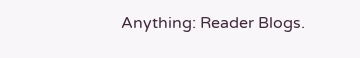Anything: Reader Blogs.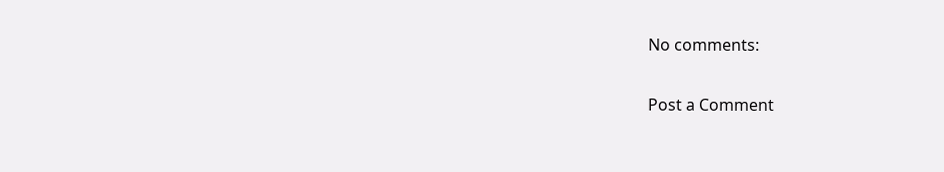No comments:

Post a Comment